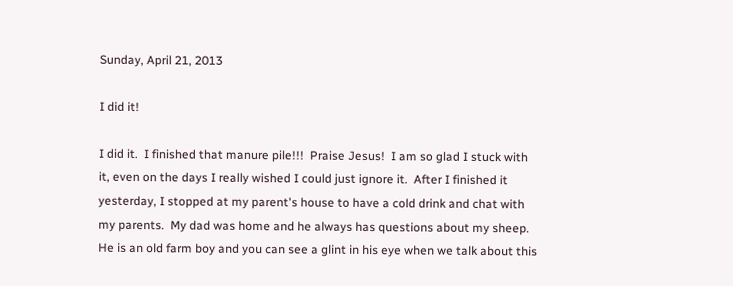Sunday, April 21, 2013

I did it!

I did it.  I finished that manure pile!!!  Praise Jesus!  I am so glad I stuck with it, even on the days I really wished I could just ignore it.  After I finished it yesterday, I stopped at my parent's house to have a cold drink and chat with my parents.  My dad was home and he always has questions about my sheep.  He is an old farm boy and you can see a glint in his eye when we talk about this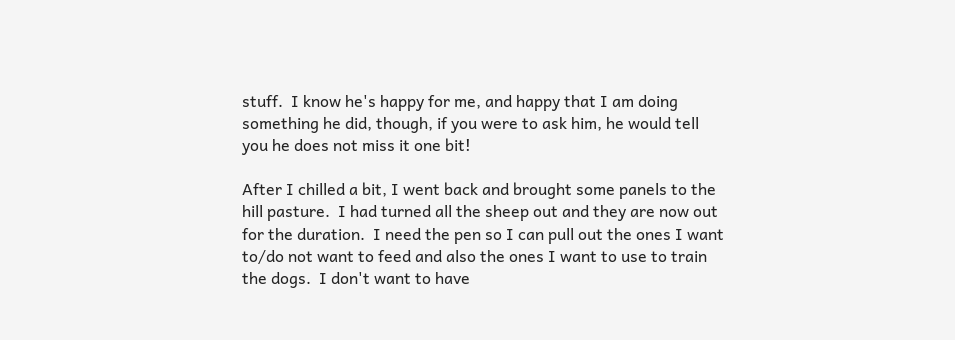stuff.  I know he's happy for me, and happy that I am doing something he did, though, if you were to ask him, he would tell you he does not miss it one bit!

After I chilled a bit, I went back and brought some panels to the hill pasture.  I had turned all the sheep out and they are now out for the duration.  I need the pen so I can pull out the ones I want to/do not want to feed and also the ones I want to use to train the dogs.  I don't want to have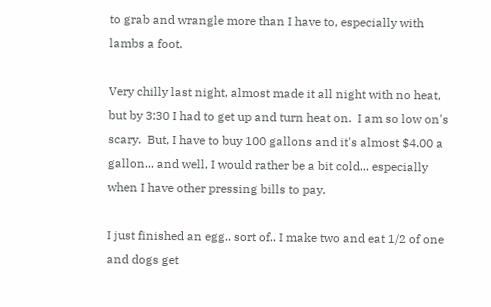to grab and wrangle more than I have to, especially with lambs a foot.

Very chilly last night, almost made it all night with no heat, but by 3:30 I had to get up and turn heat on.  I am so low on's scary.  But, I have to buy 100 gallons and it's almost $4.00 a gallon... and well, I would rather be a bit cold... especially when I have other pressing bills to pay.

I just finished an egg.. sort of.. I make two and eat 1/2 of one and dogs get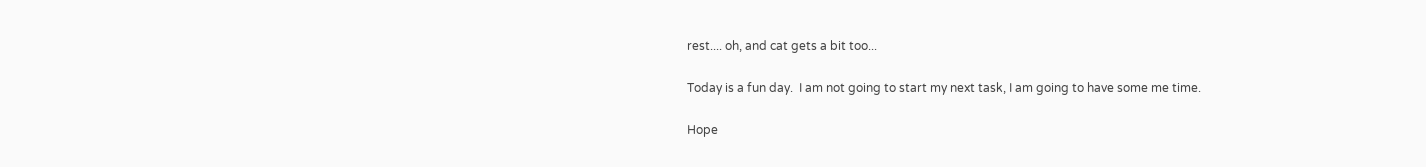rest.... oh, and cat gets a bit too...

Today is a fun day.  I am not going to start my next task, I am going to have some me time.

Hope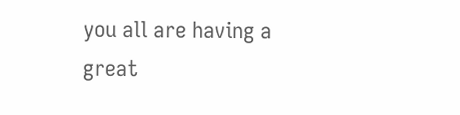you all are having a great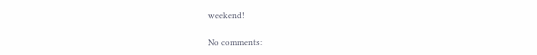weekend!

No comments: